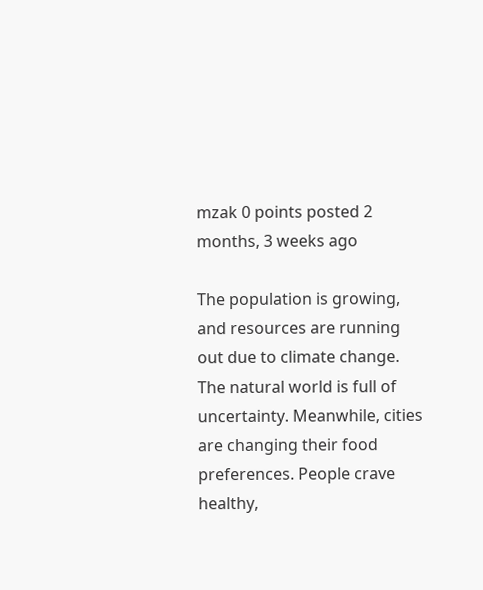mzak 0 points posted 2 months, 3 weeks ago

The population is growing, and resources are running out due to climate change. The natural world is full of uncertainty. Meanwhile, cities are changing their food preferences. People crave healthy,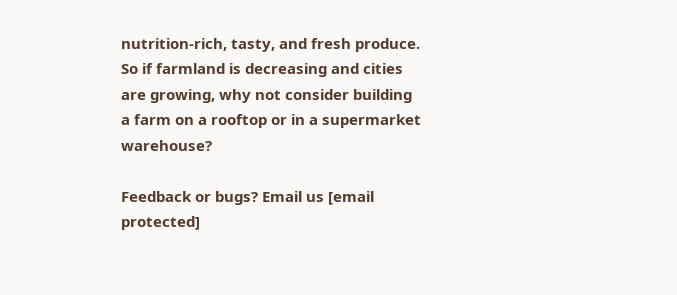nutrition-rich, tasty, and fresh produce. So if farmland is decreasing and cities are growing, why not consider building a farm on a rooftop or in a supermarket warehouse?

Feedback or bugs? Email us [email protected]